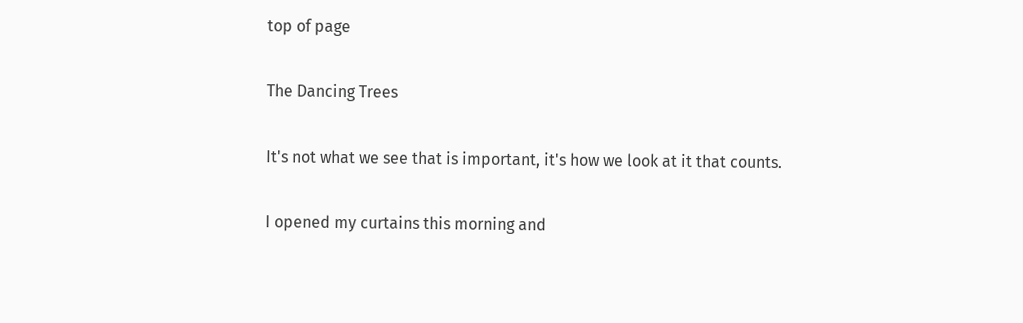top of page

The Dancing Trees

It's not what we see that is important, it's how we look at it that counts.

I opened my curtains this morning and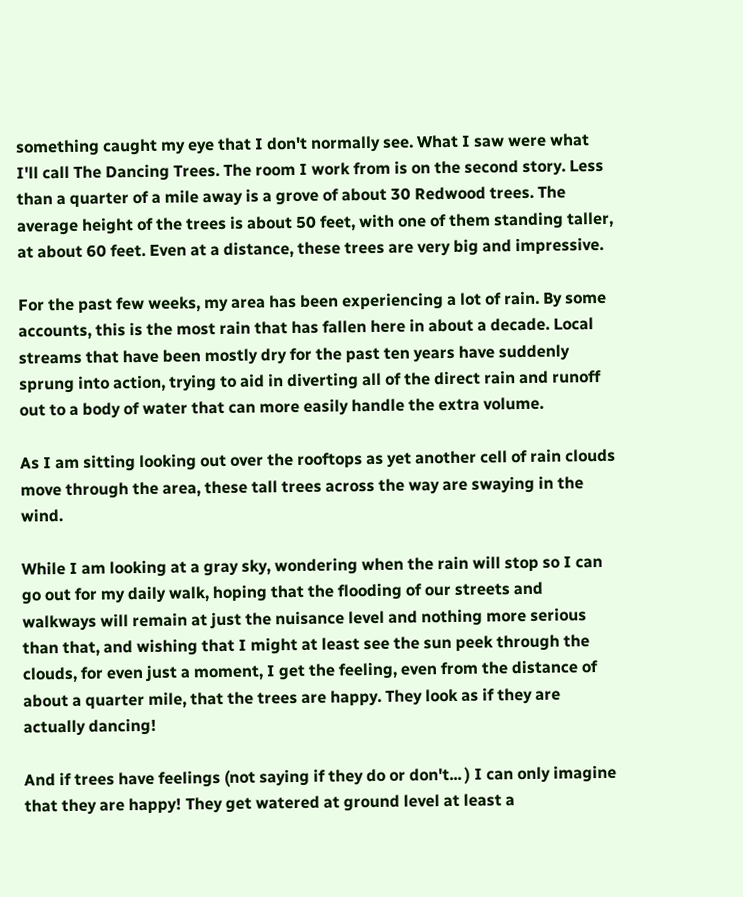something caught my eye that I don't normally see. What I saw were what I'll call The Dancing Trees. The room I work from is on the second story. Less than a quarter of a mile away is a grove of about 30 Redwood trees. The average height of the trees is about 50 feet, with one of them standing taller, at about 60 feet. Even at a distance, these trees are very big and impressive.

For the past few weeks, my area has been experiencing a lot of rain. By some accounts, this is the most rain that has fallen here in about a decade. Local streams that have been mostly dry for the past ten years have suddenly sprung into action, trying to aid in diverting all of the direct rain and runoff out to a body of water that can more easily handle the extra volume.

As I am sitting looking out over the rooftops as yet another cell of rain clouds move through the area, these tall trees across the way are swaying in the wind.

While I am looking at a gray sky, wondering when the rain will stop so I can go out for my daily walk, hoping that the flooding of our streets and walkways will remain at just the nuisance level and nothing more serious than that, and wishing that I might at least see the sun peek through the clouds, for even just a moment, I get the feeling, even from the distance of about a quarter mile, that the trees are happy. They look as if they are actually dancing!

And if trees have feelings (not saying if they do or don't... ) I can only imagine that they are happy! They get watered at ground level at least a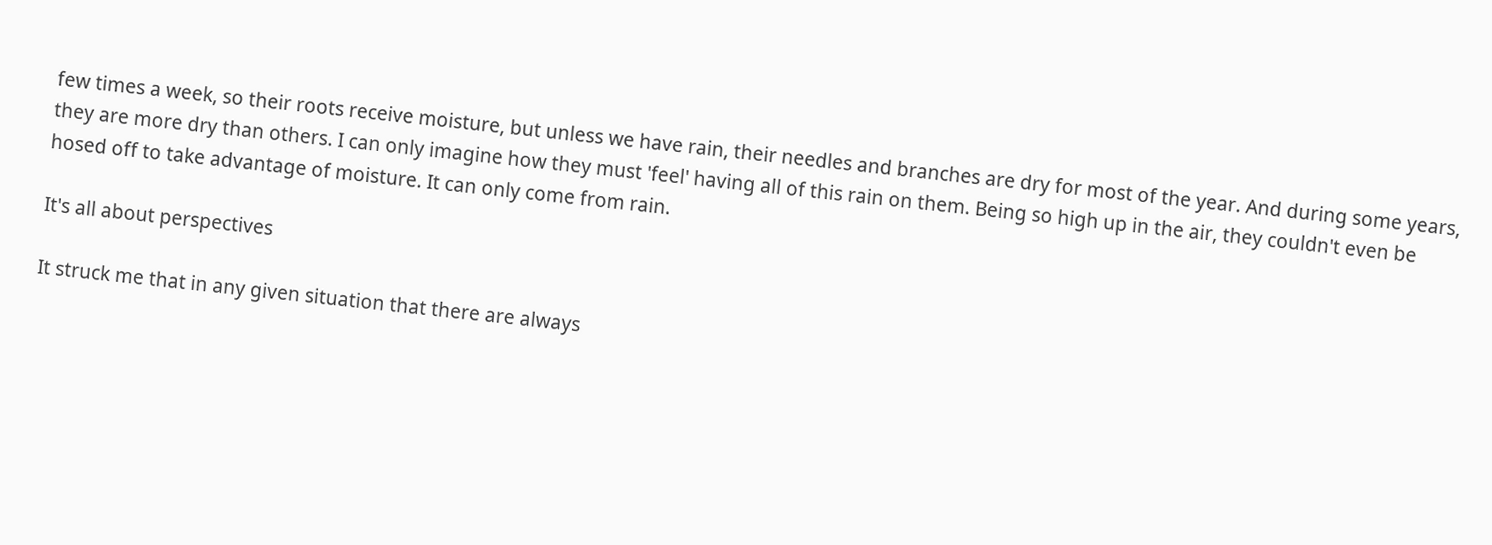few times a week, so their roots receive moisture, but unless we have rain, their needles and branches are dry for most of the year. And during some years, they are more dry than others. I can only imagine how they must 'feel' having all of this rain on them. Being so high up in the air, they couldn't even be hosed off to take advantage of moisture. It can only come from rain.

It's all about perspectives

It struck me that in any given situation that there are always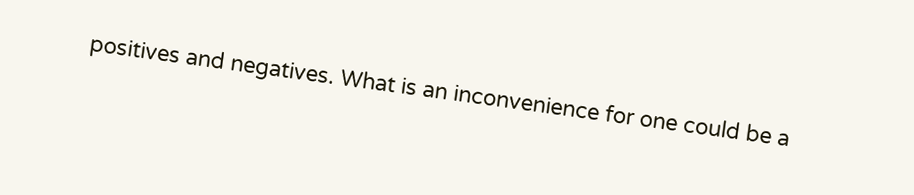positives and negatives. What is an inconvenience for one could be a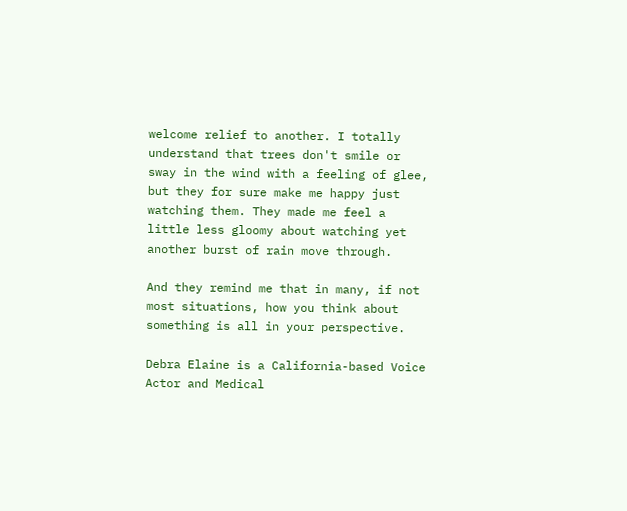welcome relief to another. I totally understand that trees don't smile or sway in the wind with a feeling of glee, but they for sure make me happy just watching them. They made me feel a little less gloomy about watching yet another burst of rain move through.

And they remind me that in many, if not most situations, how you think about something is all in your perspective.

Debra Elaine is a California-based Voice Actor and Medical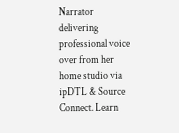Narrator delivering professional voice over from her home studio via ipDTL & Source Connect. Learn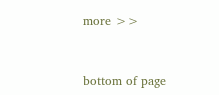more >>


bottom of page